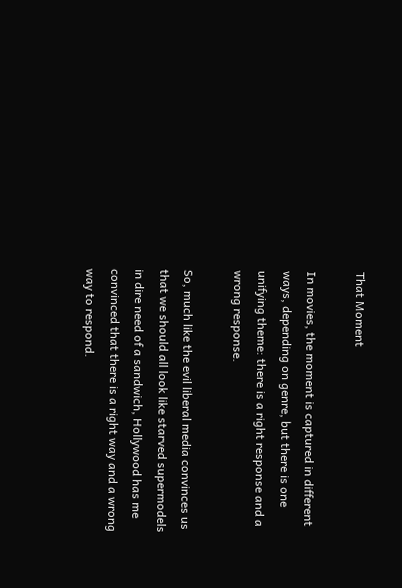That Moment

In movies, the moment is captured in different ways, depending on genre, but there is one unifying theme: there is a right response and a wrong response.

So, much like the evil liberal media convinces us that we should all look like starved supermodels in dire need of a sandwich, Hollywood has me convinced that there is a right way and a wrong way to respond.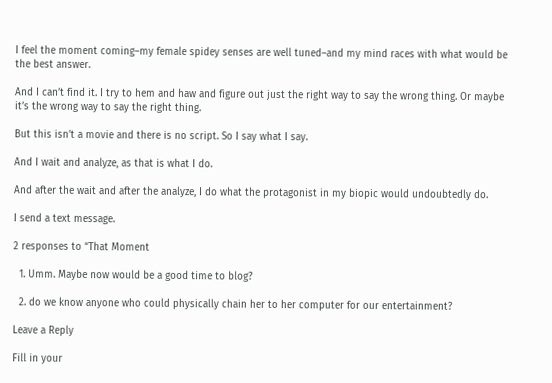I feel the moment coming–my female spidey senses are well tuned–and my mind races with what would be the best answer.

And I can’t find it. I try to hem and haw and figure out just the right way to say the wrong thing. Or maybe it’s the wrong way to say the right thing.

But this isn’t a movie and there is no script. So I say what I say.

And I wait and analyze, as that is what I do.

And after the wait and after the analyze, I do what the protagonist in my biopic would undoubtedly do.

I send a text message.

2 responses to “That Moment

  1. Umm. Maybe now would be a good time to blog?

  2. do we know anyone who could physically chain her to her computer for our entertainment?

Leave a Reply

Fill in your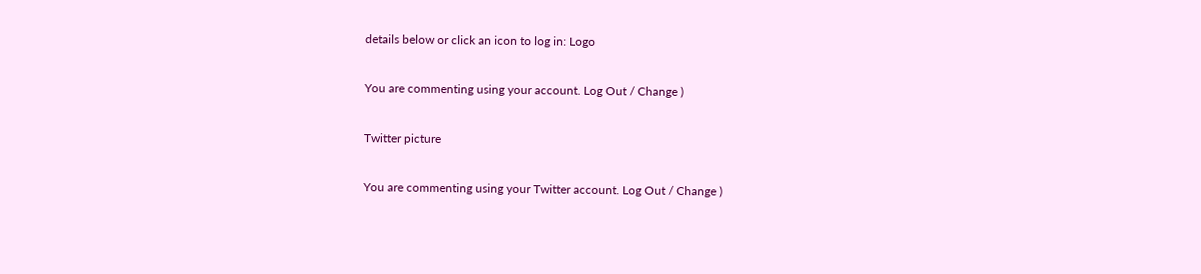details below or click an icon to log in: Logo

You are commenting using your account. Log Out / Change )

Twitter picture

You are commenting using your Twitter account. Log Out / Change )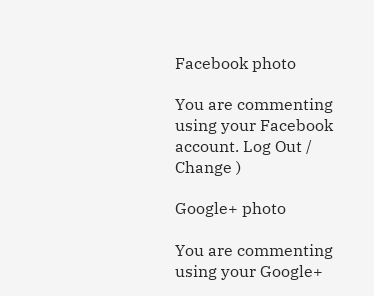Facebook photo

You are commenting using your Facebook account. Log Out / Change )

Google+ photo

You are commenting using your Google+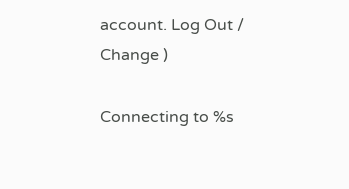account. Log Out / Change )

Connecting to %s